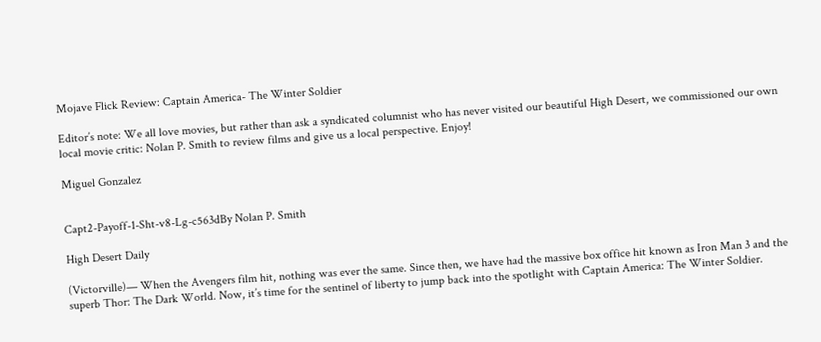Mojave Flick Review: Captain America- The Winter Soldier

Editor’s note: We all love movies, but rather than ask a syndicated columnist who has never visited our beautiful High Desert, we commissioned our own local movie critic: Nolan P. Smith to review films and give us a local perspective. Enjoy!

Miguel Gonzalez


Capt2-Payoff-1-Sht-v8-Lg-c563dBy Nolan P. Smith

High Desert Daily

(Victorville)— When the Avengers film hit, nothing was ever the same. Since then, we have had the massive box office hit known as Iron Man 3 and the superb Thor: The Dark World. Now, it’s time for the sentinel of liberty to jump back into the spotlight with Captain America: The Winter Soldier.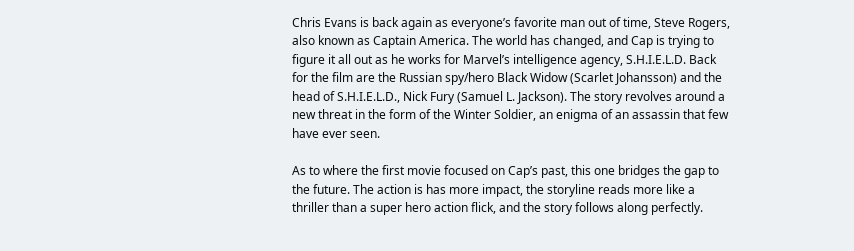Chris Evans is back again as everyone’s favorite man out of time, Steve Rogers, also known as Captain America. The world has changed, and Cap is trying to figure it all out as he works for Marvel’s intelligence agency, S.H.I.E.L.D. Back for the film are the Russian spy/hero Black Widow (Scarlet Johansson) and the head of S.H.I.E.L.D., Nick Fury (Samuel L. Jackson). The story revolves around a new threat in the form of the Winter Soldier, an enigma of an assassin that few have ever seen.

As to where the first movie focused on Cap’s past, this one bridges the gap to the future. The action is has more impact, the storyline reads more like a thriller than a super hero action flick, and the story follows along perfectly.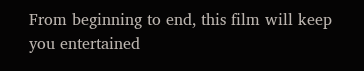From beginning to end, this film will keep you entertained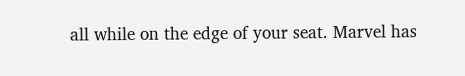all while on the edge of your seat. Marvel has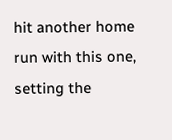hit another home run with this one, setting the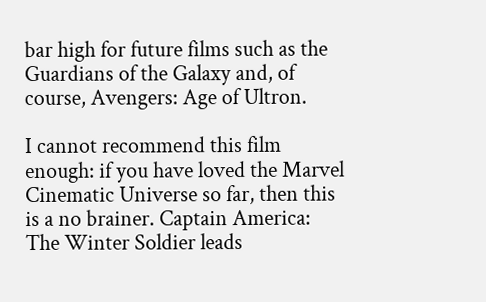bar high for future films such as the Guardians of the Galaxy and, of course, Avengers: Age of Ultron.

I cannot recommend this film enough: if you have loved the Marvel Cinematic Universe so far, then this is a no brainer. Captain America: The Winter Soldier leads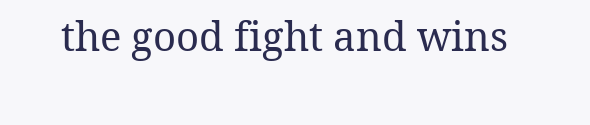the good fight and wins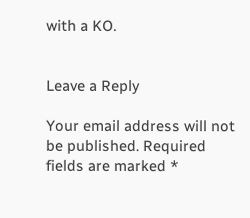with a KO.


Leave a Reply

Your email address will not be published. Required fields are marked *